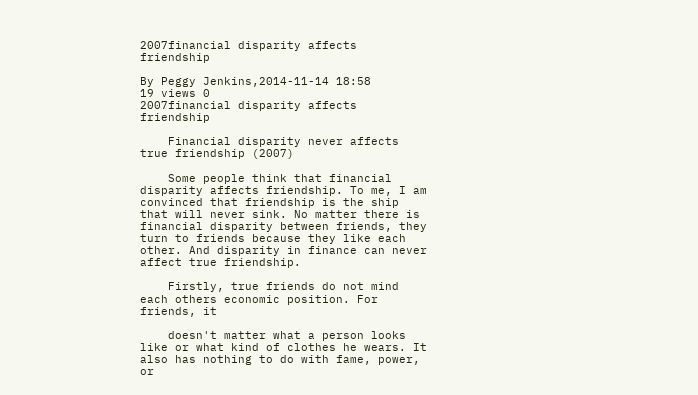2007financial disparity affects friendship

By Peggy Jenkins,2014-11-14 18:58
19 views 0
2007financial disparity affects friendship

    Financial disparity never affects true friendship (2007)

    Some people think that financial disparity affects friendship. To me, I am convinced that friendship is the ship that will never sink. No matter there is financial disparity between friends, they turn to friends because they like each other. And disparity in finance can never affect true friendship.

    Firstly, true friends do not mind each others economic position. For friends, it

    doesn't matter what a person looks like or what kind of clothes he wears. It also has nothing to do with fame, power, or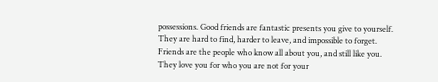possessions. Good friends are fantastic presents you give to yourself. They are hard to find, harder to leave, and impossible to forget. Friends are the people who know all about you, and still like you. They love you for who you are not for your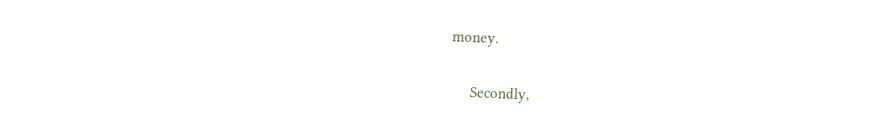money.

     Secondly,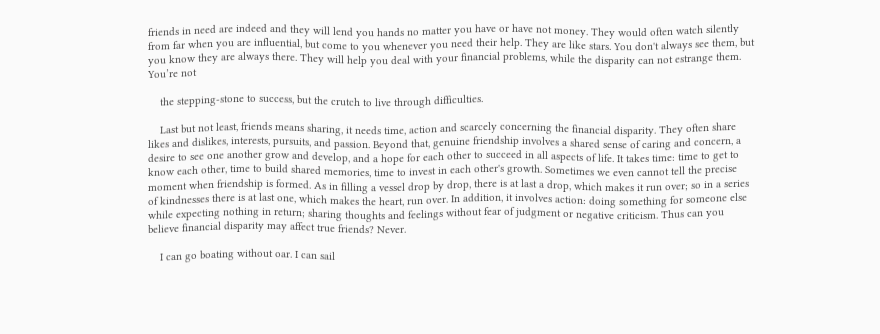friends in need are indeed and they will lend you hands no matter you have or have not money. They would often watch silently from far when you are influential, but come to you whenever you need their help. They are like stars. You don't always see them, but you know they are always there. They will help you deal with your financial problems, while the disparity can not estrange them. You’re not

    the stepping-stone to success, but the crutch to live through difficulties.

    Last but not least, friends means sharing, it needs time, action and scarcely concerning the financial disparity. They often share likes and dislikes, interests, pursuits, and passion. Beyond that, genuine friendship involves a shared sense of caring and concern, a desire to see one another grow and develop, and a hope for each other to succeed in all aspects of life. It takes time: time to get to know each other, time to build shared memories, time to invest in each other's growth. Sometimes we even cannot tell the precise moment when friendship is formed. As in filling a vessel drop by drop, there is at last a drop, which makes it run over; so in a series of kindnesses there is at last one, which makes the heart, run over. In addition, it involves action: doing something for someone else while expecting nothing in return; sharing thoughts and feelings without fear of judgment or negative criticism. Thus can you believe financial disparity may affect true friends? Never.

    I can go boating without oar. I can sail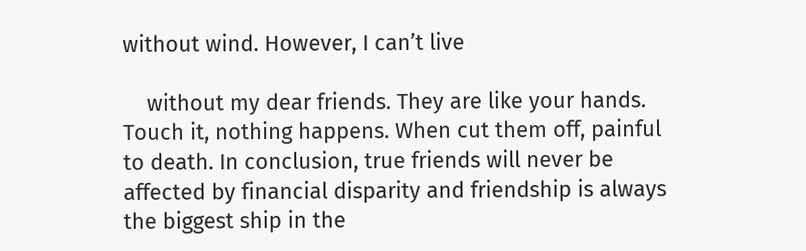without wind. However, I can’t live

    without my dear friends. They are like your hands. Touch it, nothing happens. When cut them off, painful to death. In conclusion, true friends will never be affected by financial disparity and friendship is always the biggest ship in the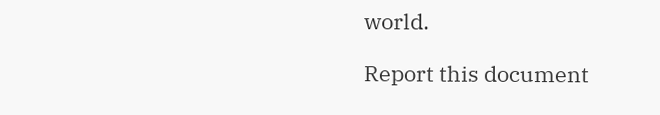world.

Report this document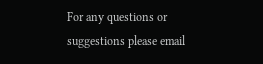For any questions or suggestions please email